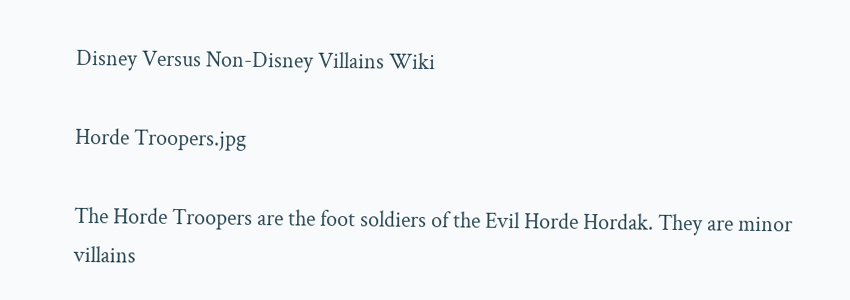Disney Versus Non-Disney Villains Wiki

Horde Troopers.jpg

The Horde Troopers are the foot soldiers of the Evil Horde Hordak. They are minor villains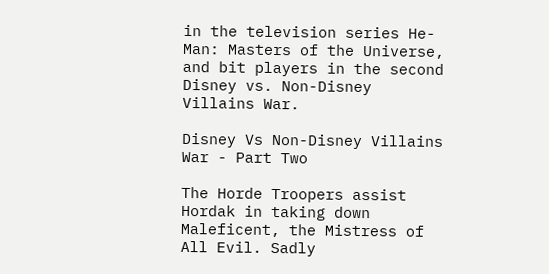in the television series He-Man: Masters of the Universe, and bit players in the second Disney vs. Non-Disney Villains War.

Disney Vs Non-Disney Villains War - Part Two

The Horde Troopers assist Hordak in taking down Maleficent, the Mistress of All Evil. Sadly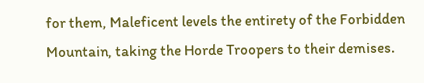for them, Maleficent levels the entirety of the Forbidden Mountain, taking the Horde Troopers to their demises.